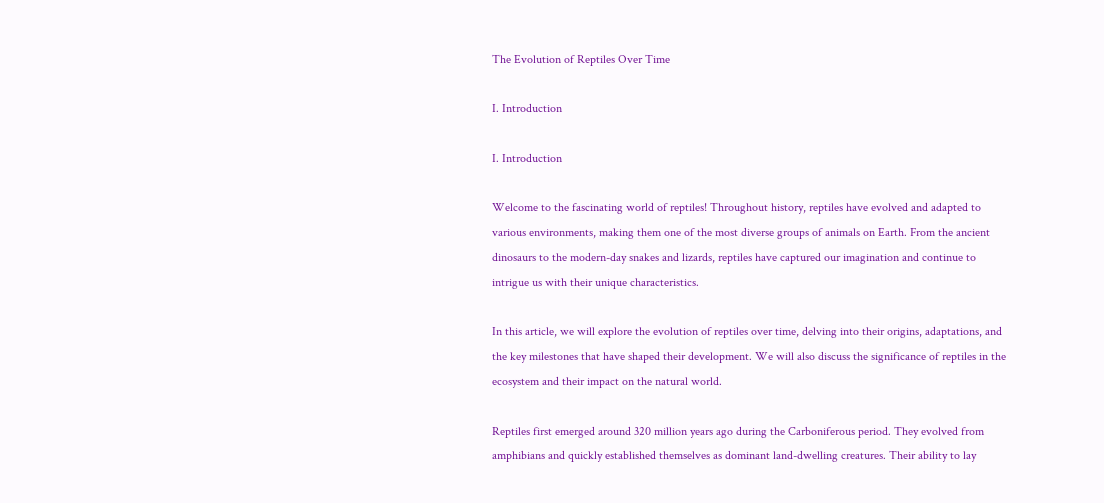The Evolution of Reptiles Over Time

I. Introduction

I. Introduction

Welcome to the fascinating world of reptiles! Throughout history, reptiles have evolved and adapted to various environments, making them one of the most diverse groups of animals on Earth. From the ancient dinosaurs to the modern-day snakes and lizards, reptiles have captured our imagination and continue to intrigue us with their unique characteristics.

In this article, we will explore the evolution of reptiles over time, delving into their origins, adaptations, and the key milestones that have shaped their development. We will also discuss the significance of reptiles in the ecosystem and their impact on the natural world.

Reptiles first emerged around 320 million years ago during the Carboniferous period. They evolved from amphibians and quickly established themselves as dominant land-dwelling creatures. Their ability to lay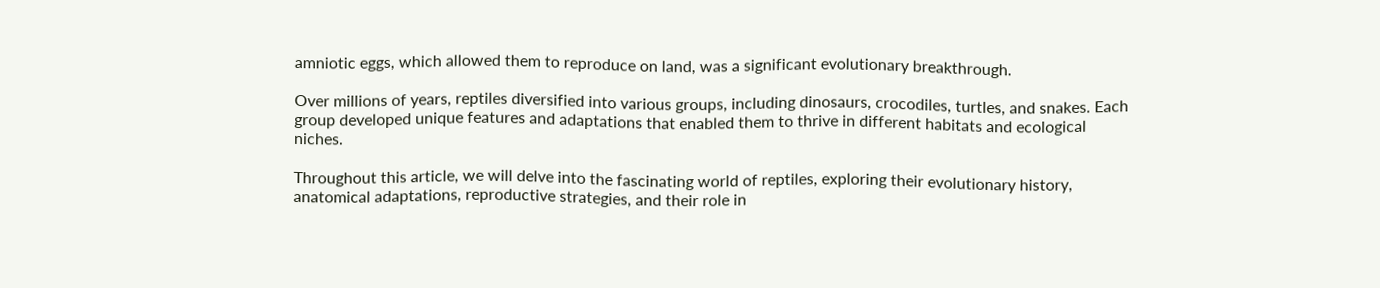amniotic eggs, which allowed them to reproduce on land, was a significant evolutionary breakthrough.

Over millions of years, reptiles diversified into various groups, including dinosaurs, crocodiles, turtles, and snakes. Each group developed unique features and adaptations that enabled them to thrive in different habitats and ecological niches.

Throughout this article, we will delve into the fascinating world of reptiles, exploring their evolutionary history, anatomical adaptations, reproductive strategies, and their role in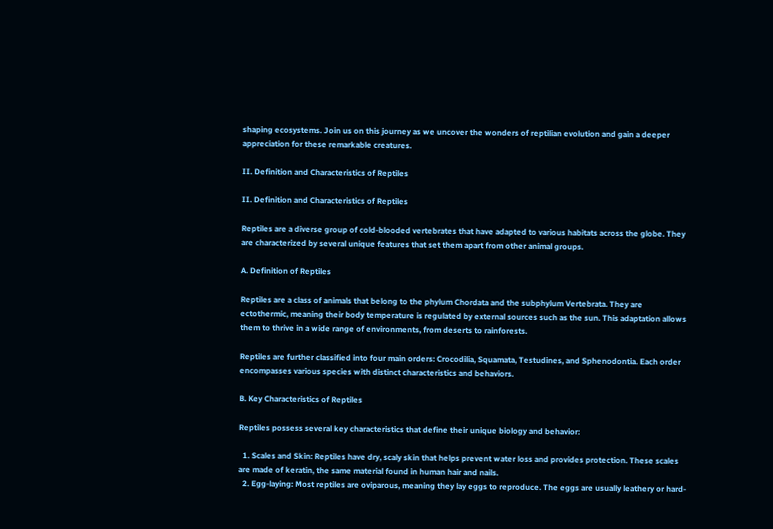shaping ecosystems. Join us on this journey as we uncover the wonders of reptilian evolution and gain a deeper appreciation for these remarkable creatures.

II. Definition and Characteristics of Reptiles

II. Definition and Characteristics of Reptiles

Reptiles are a diverse group of cold-blooded vertebrates that have adapted to various habitats across the globe. They are characterized by several unique features that set them apart from other animal groups.

A. Definition of Reptiles

Reptiles are a class of animals that belong to the phylum Chordata and the subphylum Vertebrata. They are ectothermic, meaning their body temperature is regulated by external sources such as the sun. This adaptation allows them to thrive in a wide range of environments, from deserts to rainforests.

Reptiles are further classified into four main orders: Crocodilia, Squamata, Testudines, and Sphenodontia. Each order encompasses various species with distinct characteristics and behaviors.

B. Key Characteristics of Reptiles

Reptiles possess several key characteristics that define their unique biology and behavior:

  1. Scales and Skin: Reptiles have dry, scaly skin that helps prevent water loss and provides protection. These scales are made of keratin, the same material found in human hair and nails.
  2. Egg-laying: Most reptiles are oviparous, meaning they lay eggs to reproduce. The eggs are usually leathery or hard-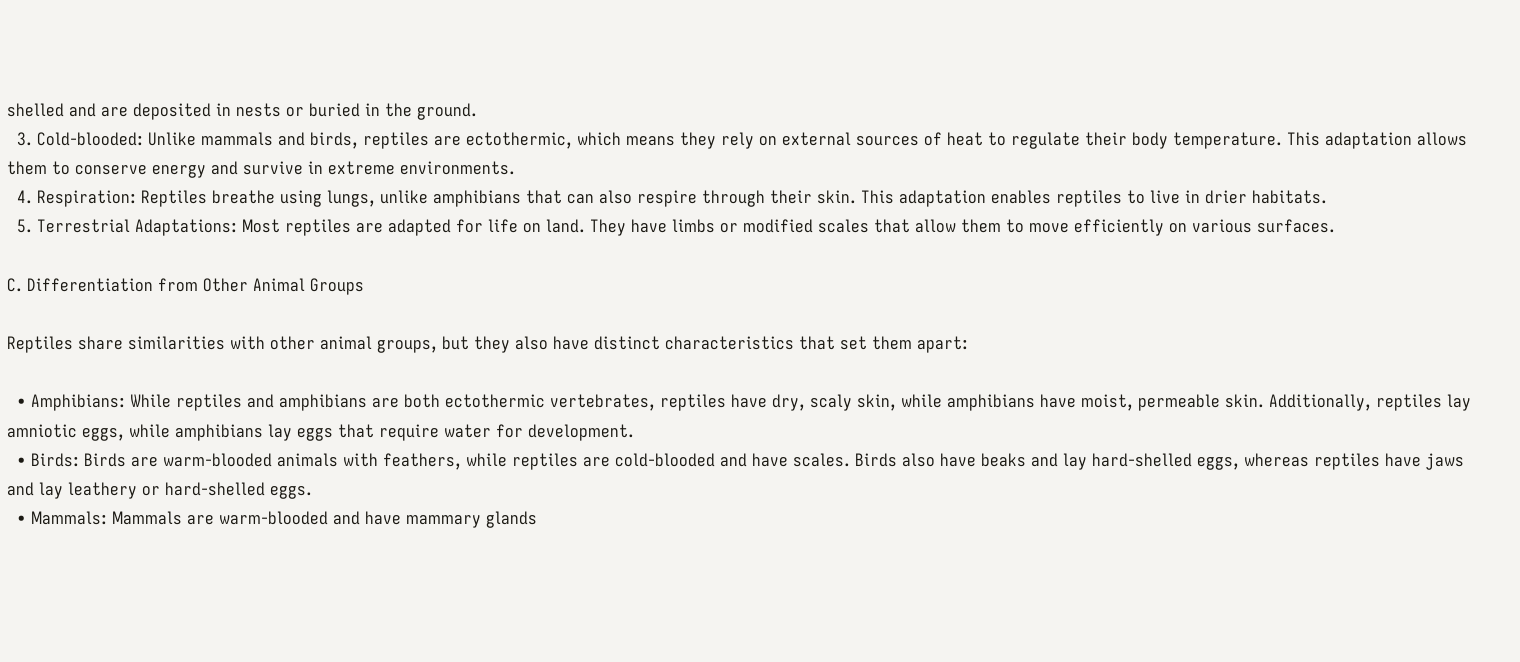shelled and are deposited in nests or buried in the ground.
  3. Cold-blooded: Unlike mammals and birds, reptiles are ectothermic, which means they rely on external sources of heat to regulate their body temperature. This adaptation allows them to conserve energy and survive in extreme environments.
  4. Respiration: Reptiles breathe using lungs, unlike amphibians that can also respire through their skin. This adaptation enables reptiles to live in drier habitats.
  5. Terrestrial Adaptations: Most reptiles are adapted for life on land. They have limbs or modified scales that allow them to move efficiently on various surfaces.

C. Differentiation from Other Animal Groups

Reptiles share similarities with other animal groups, but they also have distinct characteristics that set them apart:

  • Amphibians: While reptiles and amphibians are both ectothermic vertebrates, reptiles have dry, scaly skin, while amphibians have moist, permeable skin. Additionally, reptiles lay amniotic eggs, while amphibians lay eggs that require water for development.
  • Birds: Birds are warm-blooded animals with feathers, while reptiles are cold-blooded and have scales. Birds also have beaks and lay hard-shelled eggs, whereas reptiles have jaws and lay leathery or hard-shelled eggs.
  • Mammals: Mammals are warm-blooded and have mammary glands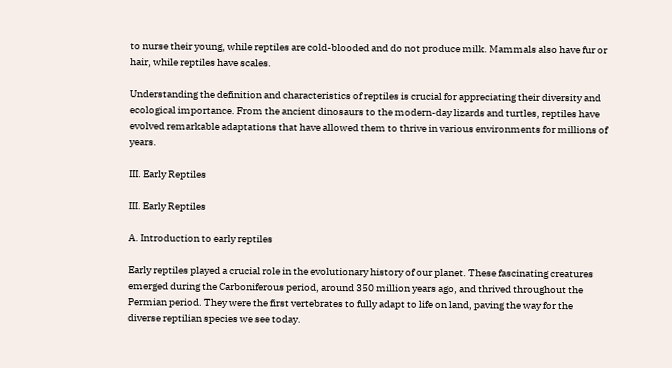to nurse their young, while reptiles are cold-blooded and do not produce milk. Mammals also have fur or hair, while reptiles have scales.

Understanding the definition and characteristics of reptiles is crucial for appreciating their diversity and ecological importance. From the ancient dinosaurs to the modern-day lizards and turtles, reptiles have evolved remarkable adaptations that have allowed them to thrive in various environments for millions of years.

III. Early Reptiles

III. Early Reptiles

A. Introduction to early reptiles

Early reptiles played a crucial role in the evolutionary history of our planet. These fascinating creatures emerged during the Carboniferous period, around 350 million years ago, and thrived throughout the Permian period. They were the first vertebrates to fully adapt to life on land, paving the way for the diverse reptilian species we see today.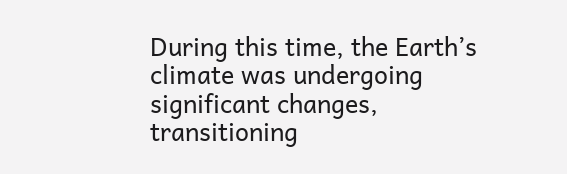During this time, the Earth’s climate was undergoing significant changes, transitioning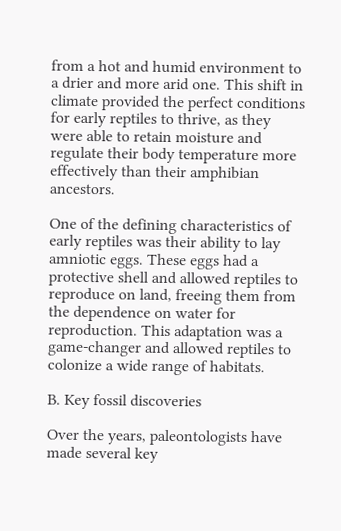from a hot and humid environment to a drier and more arid one. This shift in climate provided the perfect conditions for early reptiles to thrive, as they were able to retain moisture and regulate their body temperature more effectively than their amphibian ancestors.

One of the defining characteristics of early reptiles was their ability to lay amniotic eggs. These eggs had a protective shell and allowed reptiles to reproduce on land, freeing them from the dependence on water for reproduction. This adaptation was a game-changer and allowed reptiles to colonize a wide range of habitats.

B. Key fossil discoveries

Over the years, paleontologists have made several key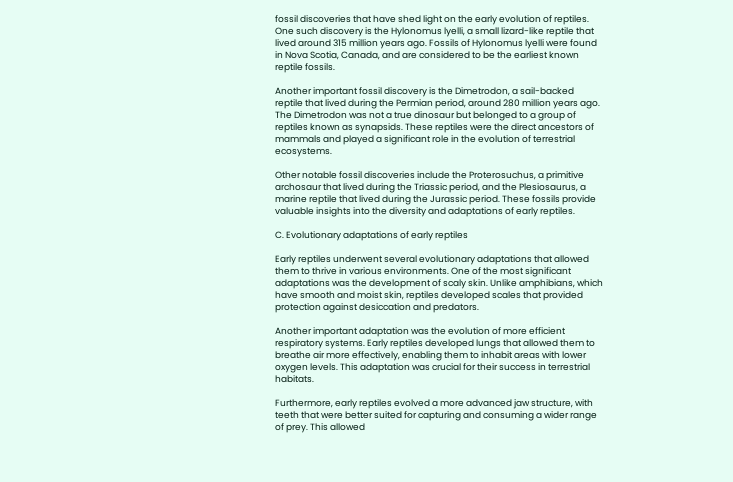fossil discoveries that have shed light on the early evolution of reptiles. One such discovery is the Hylonomus lyelli, a small lizard-like reptile that lived around 315 million years ago. Fossils of Hylonomus lyelli were found in Nova Scotia, Canada, and are considered to be the earliest known reptile fossils.

Another important fossil discovery is the Dimetrodon, a sail-backed reptile that lived during the Permian period, around 280 million years ago. The Dimetrodon was not a true dinosaur but belonged to a group of reptiles known as synapsids. These reptiles were the direct ancestors of mammals and played a significant role in the evolution of terrestrial ecosystems.

Other notable fossil discoveries include the Proterosuchus, a primitive archosaur that lived during the Triassic period, and the Plesiosaurus, a marine reptile that lived during the Jurassic period. These fossils provide valuable insights into the diversity and adaptations of early reptiles.

C. Evolutionary adaptations of early reptiles

Early reptiles underwent several evolutionary adaptations that allowed them to thrive in various environments. One of the most significant adaptations was the development of scaly skin. Unlike amphibians, which have smooth and moist skin, reptiles developed scales that provided protection against desiccation and predators.

Another important adaptation was the evolution of more efficient respiratory systems. Early reptiles developed lungs that allowed them to breathe air more effectively, enabling them to inhabit areas with lower oxygen levels. This adaptation was crucial for their success in terrestrial habitats.

Furthermore, early reptiles evolved a more advanced jaw structure, with teeth that were better suited for capturing and consuming a wider range of prey. This allowed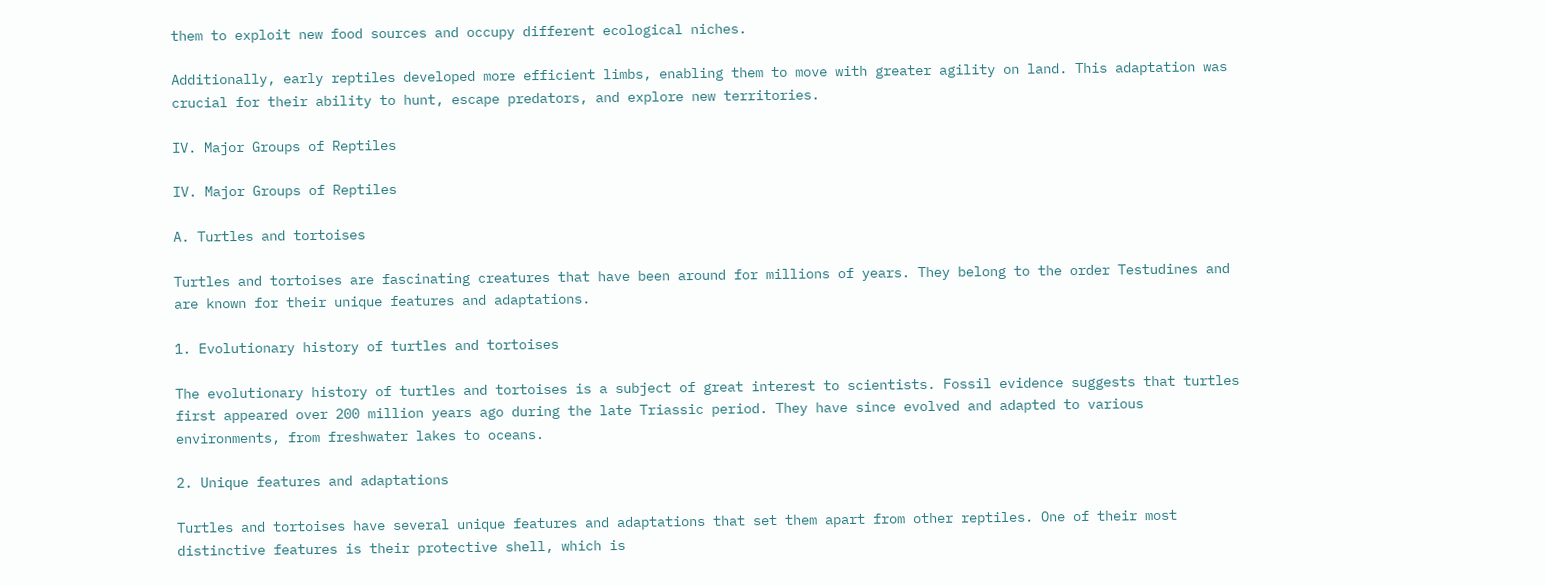them to exploit new food sources and occupy different ecological niches.

Additionally, early reptiles developed more efficient limbs, enabling them to move with greater agility on land. This adaptation was crucial for their ability to hunt, escape predators, and explore new territories.

IV. Major Groups of Reptiles

IV. Major Groups of Reptiles

A. Turtles and tortoises

Turtles and tortoises are fascinating creatures that have been around for millions of years. They belong to the order Testudines and are known for their unique features and adaptations.

1. Evolutionary history of turtles and tortoises

The evolutionary history of turtles and tortoises is a subject of great interest to scientists. Fossil evidence suggests that turtles first appeared over 200 million years ago during the late Triassic period. They have since evolved and adapted to various environments, from freshwater lakes to oceans.

2. Unique features and adaptations

Turtles and tortoises have several unique features and adaptations that set them apart from other reptiles. One of their most distinctive features is their protective shell, which is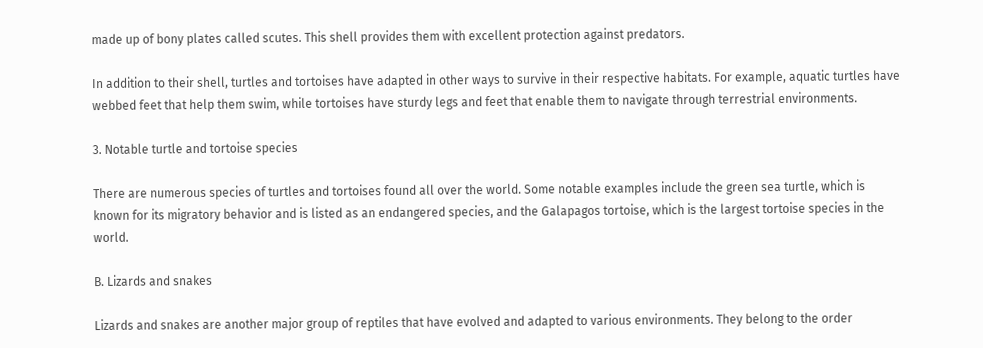made up of bony plates called scutes. This shell provides them with excellent protection against predators.

In addition to their shell, turtles and tortoises have adapted in other ways to survive in their respective habitats. For example, aquatic turtles have webbed feet that help them swim, while tortoises have sturdy legs and feet that enable them to navigate through terrestrial environments.

3. Notable turtle and tortoise species

There are numerous species of turtles and tortoises found all over the world. Some notable examples include the green sea turtle, which is known for its migratory behavior and is listed as an endangered species, and the Galapagos tortoise, which is the largest tortoise species in the world.

B. Lizards and snakes

Lizards and snakes are another major group of reptiles that have evolved and adapted to various environments. They belong to the order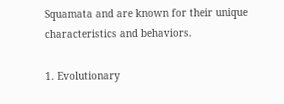Squamata and are known for their unique characteristics and behaviors.

1. Evolutionary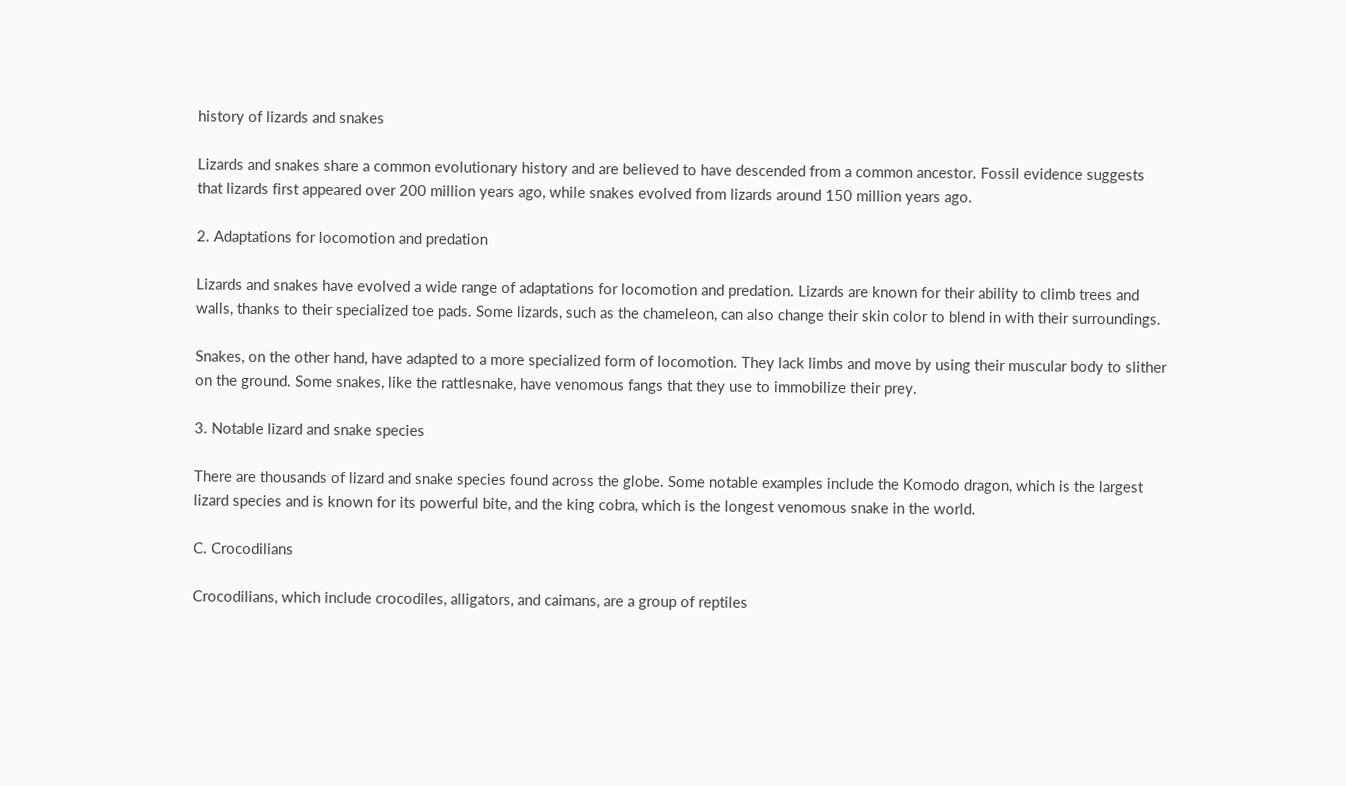history of lizards and snakes

Lizards and snakes share a common evolutionary history and are believed to have descended from a common ancestor. Fossil evidence suggests that lizards first appeared over 200 million years ago, while snakes evolved from lizards around 150 million years ago.

2. Adaptations for locomotion and predation

Lizards and snakes have evolved a wide range of adaptations for locomotion and predation. Lizards are known for their ability to climb trees and walls, thanks to their specialized toe pads. Some lizards, such as the chameleon, can also change their skin color to blend in with their surroundings.

Snakes, on the other hand, have adapted to a more specialized form of locomotion. They lack limbs and move by using their muscular body to slither on the ground. Some snakes, like the rattlesnake, have venomous fangs that they use to immobilize their prey.

3. Notable lizard and snake species

There are thousands of lizard and snake species found across the globe. Some notable examples include the Komodo dragon, which is the largest lizard species and is known for its powerful bite, and the king cobra, which is the longest venomous snake in the world.

C. Crocodilians

Crocodilians, which include crocodiles, alligators, and caimans, are a group of reptiles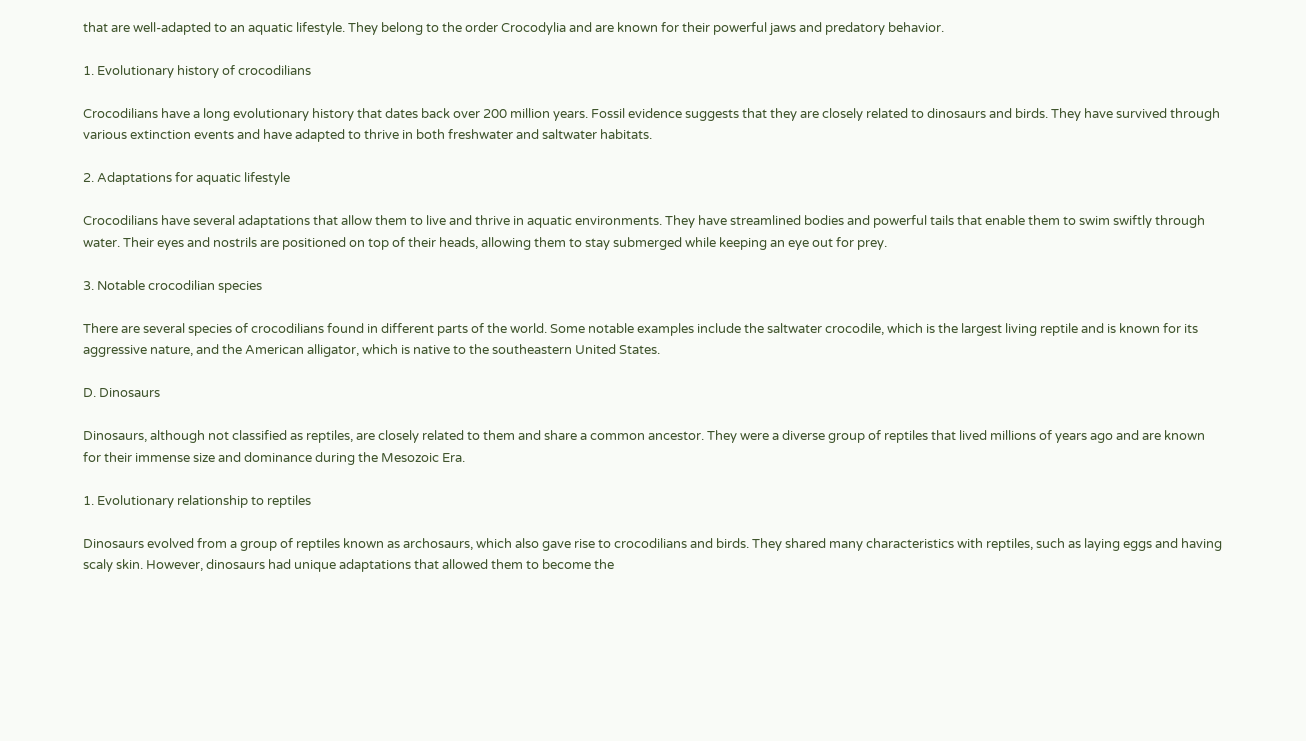that are well-adapted to an aquatic lifestyle. They belong to the order Crocodylia and are known for their powerful jaws and predatory behavior.

1. Evolutionary history of crocodilians

Crocodilians have a long evolutionary history that dates back over 200 million years. Fossil evidence suggests that they are closely related to dinosaurs and birds. They have survived through various extinction events and have adapted to thrive in both freshwater and saltwater habitats.

2. Adaptations for aquatic lifestyle

Crocodilians have several adaptations that allow them to live and thrive in aquatic environments. They have streamlined bodies and powerful tails that enable them to swim swiftly through water. Their eyes and nostrils are positioned on top of their heads, allowing them to stay submerged while keeping an eye out for prey.

3. Notable crocodilian species

There are several species of crocodilians found in different parts of the world. Some notable examples include the saltwater crocodile, which is the largest living reptile and is known for its aggressive nature, and the American alligator, which is native to the southeastern United States.

D. Dinosaurs

Dinosaurs, although not classified as reptiles, are closely related to them and share a common ancestor. They were a diverse group of reptiles that lived millions of years ago and are known for their immense size and dominance during the Mesozoic Era.

1. Evolutionary relationship to reptiles

Dinosaurs evolved from a group of reptiles known as archosaurs, which also gave rise to crocodilians and birds. They shared many characteristics with reptiles, such as laying eggs and having scaly skin. However, dinosaurs had unique adaptations that allowed them to become the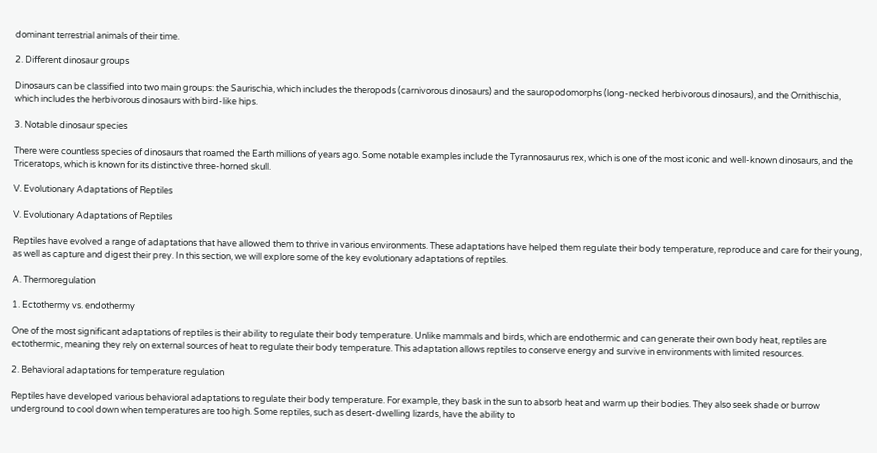dominant terrestrial animals of their time.

2. Different dinosaur groups

Dinosaurs can be classified into two main groups: the Saurischia, which includes the theropods (carnivorous dinosaurs) and the sauropodomorphs (long-necked herbivorous dinosaurs), and the Ornithischia, which includes the herbivorous dinosaurs with bird-like hips.

3. Notable dinosaur species

There were countless species of dinosaurs that roamed the Earth millions of years ago. Some notable examples include the Tyrannosaurus rex, which is one of the most iconic and well-known dinosaurs, and the Triceratops, which is known for its distinctive three-horned skull.

V. Evolutionary Adaptations of Reptiles

V. Evolutionary Adaptations of Reptiles

Reptiles have evolved a range of adaptations that have allowed them to thrive in various environments. These adaptations have helped them regulate their body temperature, reproduce and care for their young, as well as capture and digest their prey. In this section, we will explore some of the key evolutionary adaptations of reptiles.

A. Thermoregulation

1. Ectothermy vs. endothermy

One of the most significant adaptations of reptiles is their ability to regulate their body temperature. Unlike mammals and birds, which are endothermic and can generate their own body heat, reptiles are ectothermic, meaning they rely on external sources of heat to regulate their body temperature. This adaptation allows reptiles to conserve energy and survive in environments with limited resources.

2. Behavioral adaptations for temperature regulation

Reptiles have developed various behavioral adaptations to regulate their body temperature. For example, they bask in the sun to absorb heat and warm up their bodies. They also seek shade or burrow underground to cool down when temperatures are too high. Some reptiles, such as desert-dwelling lizards, have the ability to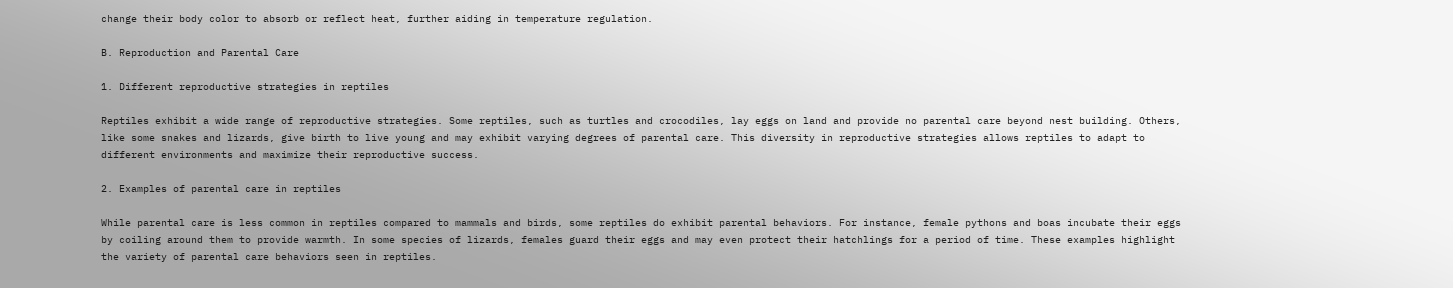change their body color to absorb or reflect heat, further aiding in temperature regulation.

B. Reproduction and Parental Care

1. Different reproductive strategies in reptiles

Reptiles exhibit a wide range of reproductive strategies. Some reptiles, such as turtles and crocodiles, lay eggs on land and provide no parental care beyond nest building. Others, like some snakes and lizards, give birth to live young and may exhibit varying degrees of parental care. This diversity in reproductive strategies allows reptiles to adapt to different environments and maximize their reproductive success.

2. Examples of parental care in reptiles

While parental care is less common in reptiles compared to mammals and birds, some reptiles do exhibit parental behaviors. For instance, female pythons and boas incubate their eggs by coiling around them to provide warmth. In some species of lizards, females guard their eggs and may even protect their hatchlings for a period of time. These examples highlight the variety of parental care behaviors seen in reptiles.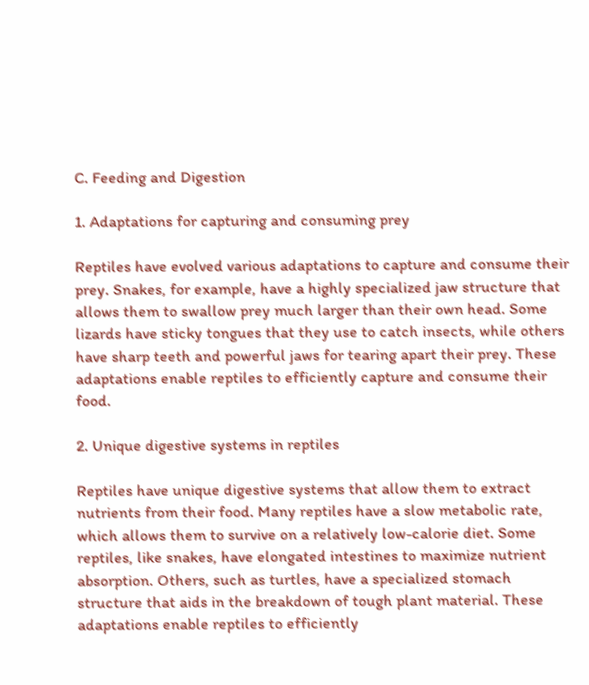C. Feeding and Digestion

1. Adaptations for capturing and consuming prey

Reptiles have evolved various adaptations to capture and consume their prey. Snakes, for example, have a highly specialized jaw structure that allows them to swallow prey much larger than their own head. Some lizards have sticky tongues that they use to catch insects, while others have sharp teeth and powerful jaws for tearing apart their prey. These adaptations enable reptiles to efficiently capture and consume their food.

2. Unique digestive systems in reptiles

Reptiles have unique digestive systems that allow them to extract nutrients from their food. Many reptiles have a slow metabolic rate, which allows them to survive on a relatively low-calorie diet. Some reptiles, like snakes, have elongated intestines to maximize nutrient absorption. Others, such as turtles, have a specialized stomach structure that aids in the breakdown of tough plant material. These adaptations enable reptiles to efficiently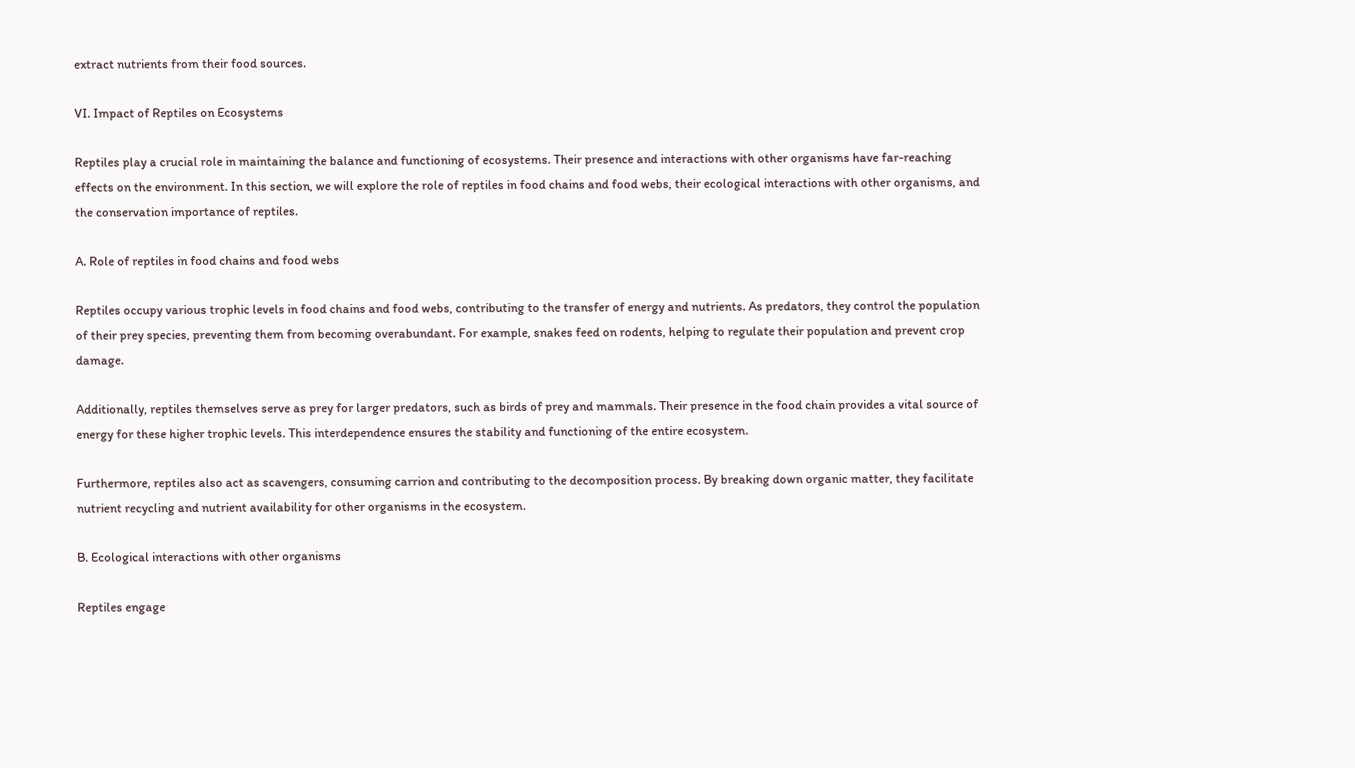extract nutrients from their food sources.

VI. Impact of Reptiles on Ecosystems

Reptiles play a crucial role in maintaining the balance and functioning of ecosystems. Their presence and interactions with other organisms have far-reaching effects on the environment. In this section, we will explore the role of reptiles in food chains and food webs, their ecological interactions with other organisms, and the conservation importance of reptiles.

A. Role of reptiles in food chains and food webs

Reptiles occupy various trophic levels in food chains and food webs, contributing to the transfer of energy and nutrients. As predators, they control the population of their prey species, preventing them from becoming overabundant. For example, snakes feed on rodents, helping to regulate their population and prevent crop damage.

Additionally, reptiles themselves serve as prey for larger predators, such as birds of prey and mammals. Their presence in the food chain provides a vital source of energy for these higher trophic levels. This interdependence ensures the stability and functioning of the entire ecosystem.

Furthermore, reptiles also act as scavengers, consuming carrion and contributing to the decomposition process. By breaking down organic matter, they facilitate nutrient recycling and nutrient availability for other organisms in the ecosystem.

B. Ecological interactions with other organisms

Reptiles engage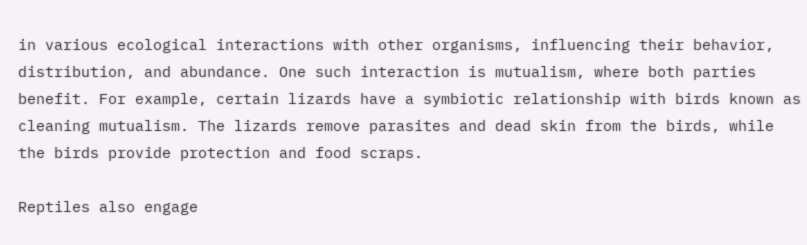in various ecological interactions with other organisms, influencing their behavior, distribution, and abundance. One such interaction is mutualism, where both parties benefit. For example, certain lizards have a symbiotic relationship with birds known as cleaning mutualism. The lizards remove parasites and dead skin from the birds, while the birds provide protection and food scraps.

Reptiles also engage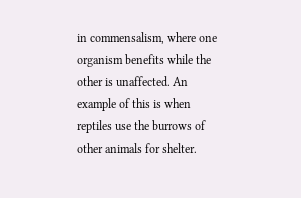in commensalism, where one organism benefits while the other is unaffected. An example of this is when reptiles use the burrows of other animals for shelter.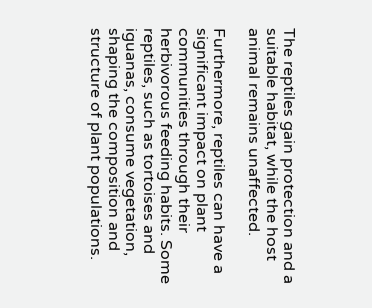The reptiles gain protection and a suitable habitat, while the host animal remains unaffected.

Furthermore, reptiles can have a significant impact on plant communities through their herbivorous feeding habits. Some reptiles, such as tortoises and iguanas, consume vegetation, shaping the composition and structure of plant populations.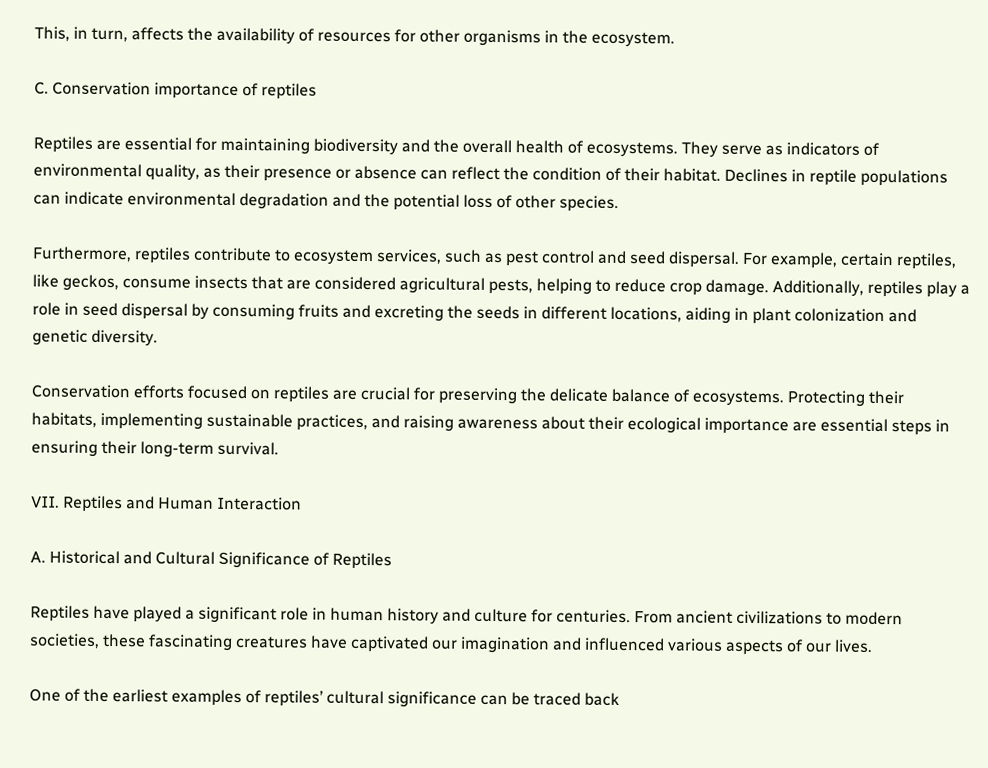This, in turn, affects the availability of resources for other organisms in the ecosystem.

C. Conservation importance of reptiles

Reptiles are essential for maintaining biodiversity and the overall health of ecosystems. They serve as indicators of environmental quality, as their presence or absence can reflect the condition of their habitat. Declines in reptile populations can indicate environmental degradation and the potential loss of other species.

Furthermore, reptiles contribute to ecosystem services, such as pest control and seed dispersal. For example, certain reptiles, like geckos, consume insects that are considered agricultural pests, helping to reduce crop damage. Additionally, reptiles play a role in seed dispersal by consuming fruits and excreting the seeds in different locations, aiding in plant colonization and genetic diversity.

Conservation efforts focused on reptiles are crucial for preserving the delicate balance of ecosystems. Protecting their habitats, implementing sustainable practices, and raising awareness about their ecological importance are essential steps in ensuring their long-term survival.

VII. Reptiles and Human Interaction

A. Historical and Cultural Significance of Reptiles

Reptiles have played a significant role in human history and culture for centuries. From ancient civilizations to modern societies, these fascinating creatures have captivated our imagination and influenced various aspects of our lives.

One of the earliest examples of reptiles’ cultural significance can be traced back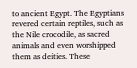to ancient Egypt. The Egyptians revered certain reptiles, such as the Nile crocodile, as sacred animals and even worshipped them as deities. These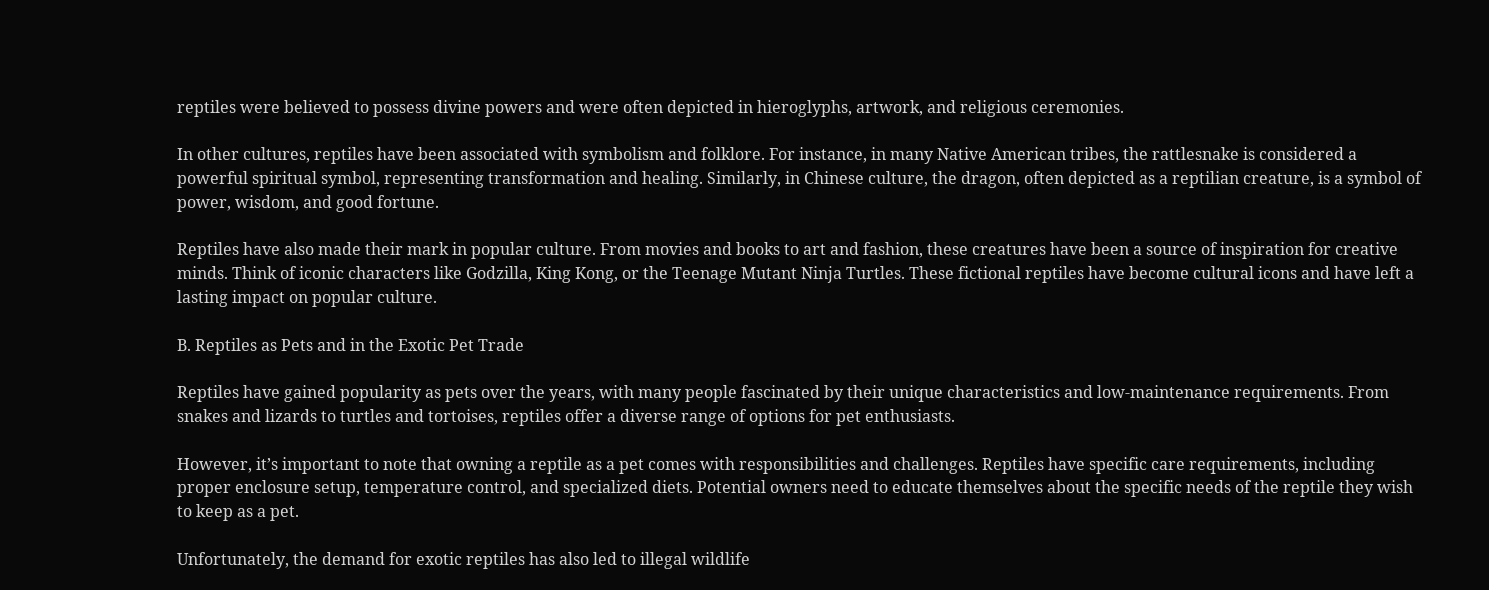reptiles were believed to possess divine powers and were often depicted in hieroglyphs, artwork, and religious ceremonies.

In other cultures, reptiles have been associated with symbolism and folklore. For instance, in many Native American tribes, the rattlesnake is considered a powerful spiritual symbol, representing transformation and healing. Similarly, in Chinese culture, the dragon, often depicted as a reptilian creature, is a symbol of power, wisdom, and good fortune.

Reptiles have also made their mark in popular culture. From movies and books to art and fashion, these creatures have been a source of inspiration for creative minds. Think of iconic characters like Godzilla, King Kong, or the Teenage Mutant Ninja Turtles. These fictional reptiles have become cultural icons and have left a lasting impact on popular culture.

B. Reptiles as Pets and in the Exotic Pet Trade

Reptiles have gained popularity as pets over the years, with many people fascinated by their unique characteristics and low-maintenance requirements. From snakes and lizards to turtles and tortoises, reptiles offer a diverse range of options for pet enthusiasts.

However, it’s important to note that owning a reptile as a pet comes with responsibilities and challenges. Reptiles have specific care requirements, including proper enclosure setup, temperature control, and specialized diets. Potential owners need to educate themselves about the specific needs of the reptile they wish to keep as a pet.

Unfortunately, the demand for exotic reptiles has also led to illegal wildlife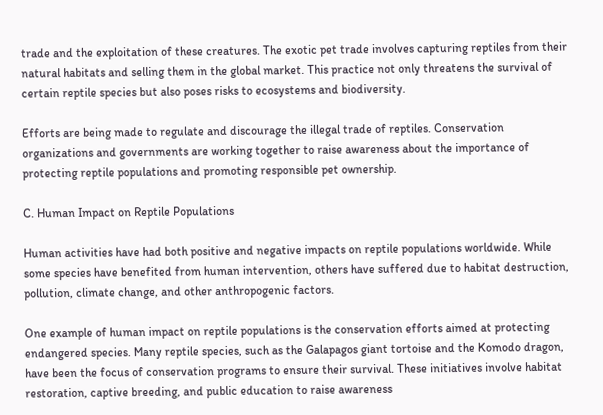trade and the exploitation of these creatures. The exotic pet trade involves capturing reptiles from their natural habitats and selling them in the global market. This practice not only threatens the survival of certain reptile species but also poses risks to ecosystems and biodiversity.

Efforts are being made to regulate and discourage the illegal trade of reptiles. Conservation organizations and governments are working together to raise awareness about the importance of protecting reptile populations and promoting responsible pet ownership.

C. Human Impact on Reptile Populations

Human activities have had both positive and negative impacts on reptile populations worldwide. While some species have benefited from human intervention, others have suffered due to habitat destruction, pollution, climate change, and other anthropogenic factors.

One example of human impact on reptile populations is the conservation efforts aimed at protecting endangered species. Many reptile species, such as the Galapagos giant tortoise and the Komodo dragon, have been the focus of conservation programs to ensure their survival. These initiatives involve habitat restoration, captive breeding, and public education to raise awareness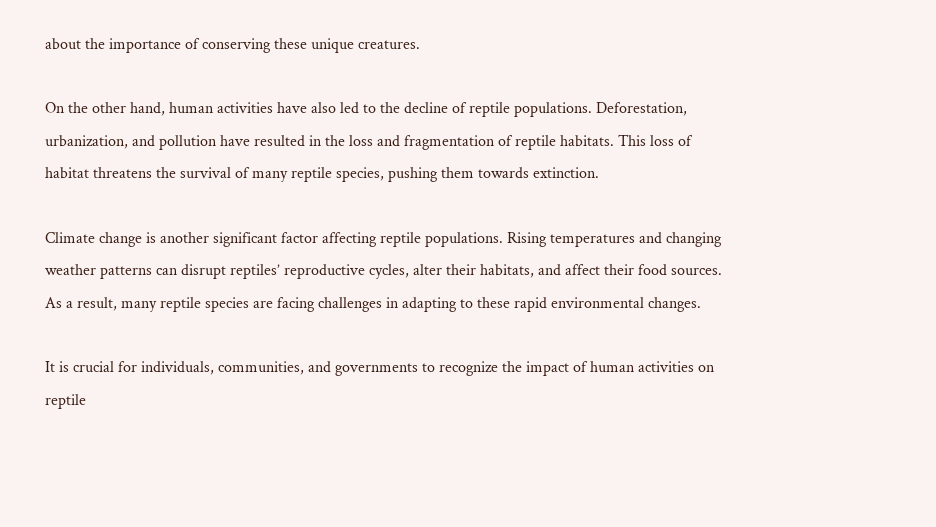about the importance of conserving these unique creatures.

On the other hand, human activities have also led to the decline of reptile populations. Deforestation, urbanization, and pollution have resulted in the loss and fragmentation of reptile habitats. This loss of habitat threatens the survival of many reptile species, pushing them towards extinction.

Climate change is another significant factor affecting reptile populations. Rising temperatures and changing weather patterns can disrupt reptiles’ reproductive cycles, alter their habitats, and affect their food sources. As a result, many reptile species are facing challenges in adapting to these rapid environmental changes.

It is crucial for individuals, communities, and governments to recognize the impact of human activities on reptile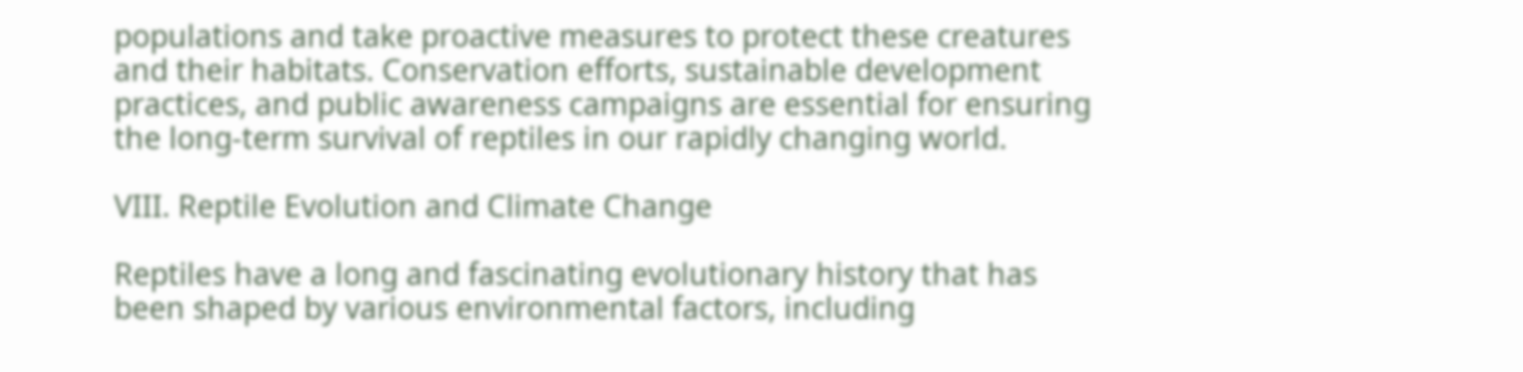populations and take proactive measures to protect these creatures and their habitats. Conservation efforts, sustainable development practices, and public awareness campaigns are essential for ensuring the long-term survival of reptiles in our rapidly changing world.

VIII. Reptile Evolution and Climate Change

Reptiles have a long and fascinating evolutionary history that has been shaped by various environmental factors, including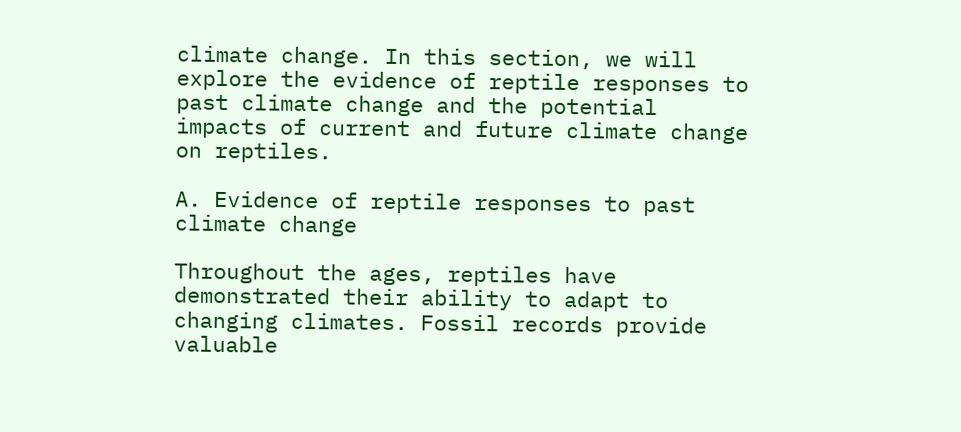climate change. In this section, we will explore the evidence of reptile responses to past climate change and the potential impacts of current and future climate change on reptiles.

A. Evidence of reptile responses to past climate change

Throughout the ages, reptiles have demonstrated their ability to adapt to changing climates. Fossil records provide valuable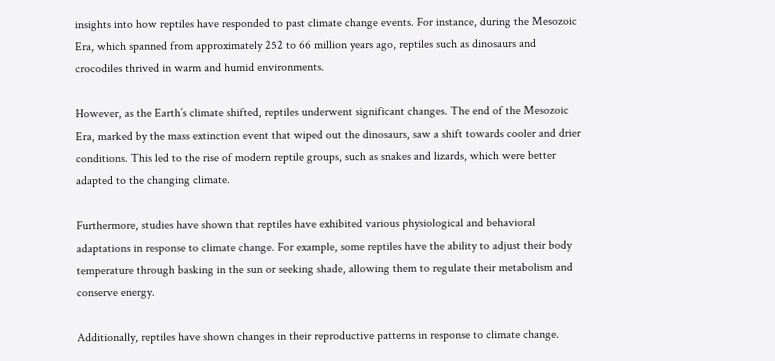insights into how reptiles have responded to past climate change events. For instance, during the Mesozoic Era, which spanned from approximately 252 to 66 million years ago, reptiles such as dinosaurs and crocodiles thrived in warm and humid environments.

However, as the Earth’s climate shifted, reptiles underwent significant changes. The end of the Mesozoic Era, marked by the mass extinction event that wiped out the dinosaurs, saw a shift towards cooler and drier conditions. This led to the rise of modern reptile groups, such as snakes and lizards, which were better adapted to the changing climate.

Furthermore, studies have shown that reptiles have exhibited various physiological and behavioral adaptations in response to climate change. For example, some reptiles have the ability to adjust their body temperature through basking in the sun or seeking shade, allowing them to regulate their metabolism and conserve energy.

Additionally, reptiles have shown changes in their reproductive patterns in response to climate change.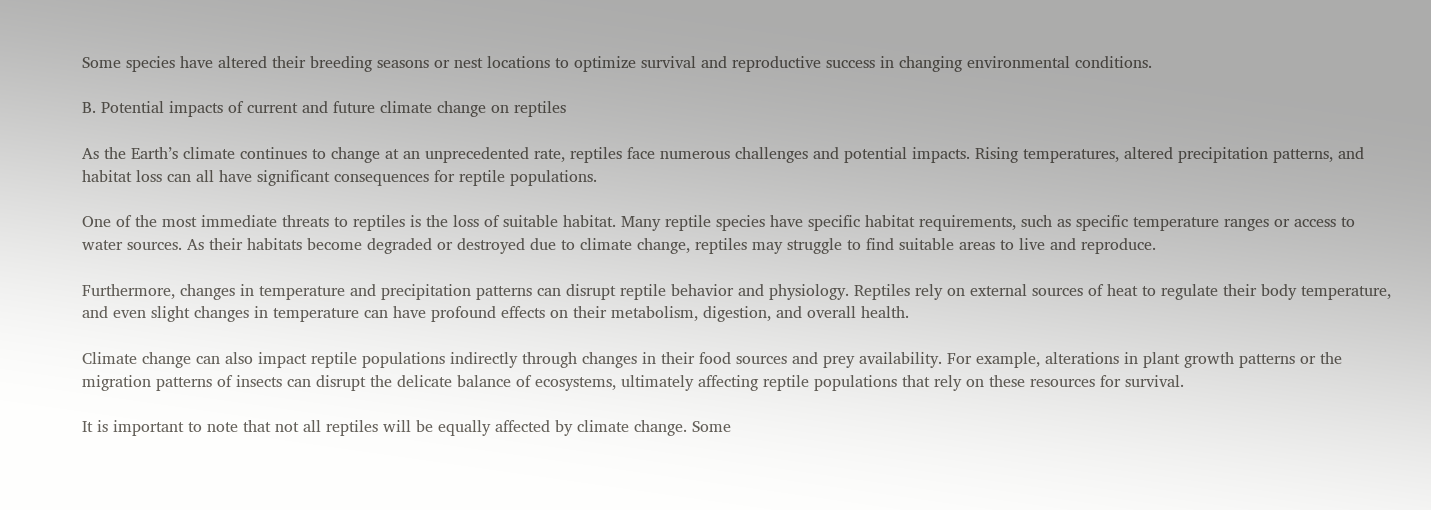Some species have altered their breeding seasons or nest locations to optimize survival and reproductive success in changing environmental conditions.

B. Potential impacts of current and future climate change on reptiles

As the Earth’s climate continues to change at an unprecedented rate, reptiles face numerous challenges and potential impacts. Rising temperatures, altered precipitation patterns, and habitat loss can all have significant consequences for reptile populations.

One of the most immediate threats to reptiles is the loss of suitable habitat. Many reptile species have specific habitat requirements, such as specific temperature ranges or access to water sources. As their habitats become degraded or destroyed due to climate change, reptiles may struggle to find suitable areas to live and reproduce.

Furthermore, changes in temperature and precipitation patterns can disrupt reptile behavior and physiology. Reptiles rely on external sources of heat to regulate their body temperature, and even slight changes in temperature can have profound effects on their metabolism, digestion, and overall health.

Climate change can also impact reptile populations indirectly through changes in their food sources and prey availability. For example, alterations in plant growth patterns or the migration patterns of insects can disrupt the delicate balance of ecosystems, ultimately affecting reptile populations that rely on these resources for survival.

It is important to note that not all reptiles will be equally affected by climate change. Some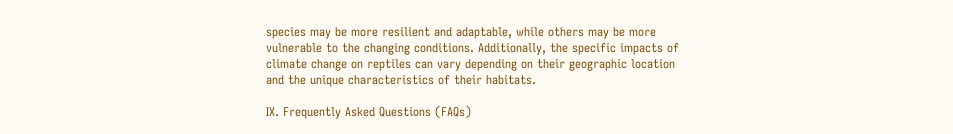species may be more resilient and adaptable, while others may be more vulnerable to the changing conditions. Additionally, the specific impacts of climate change on reptiles can vary depending on their geographic location and the unique characteristics of their habitats.

IX. Frequently Asked Questions (FAQs)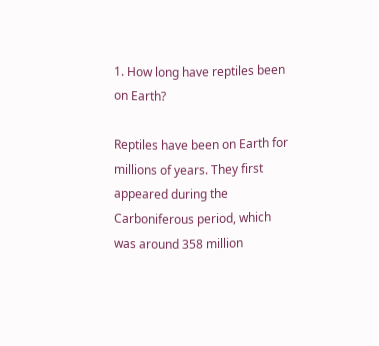1. How long have reptiles been on Earth?

Reptiles have been on Earth for millions of years. They first appeared during the Carboniferous period, which was around 358 million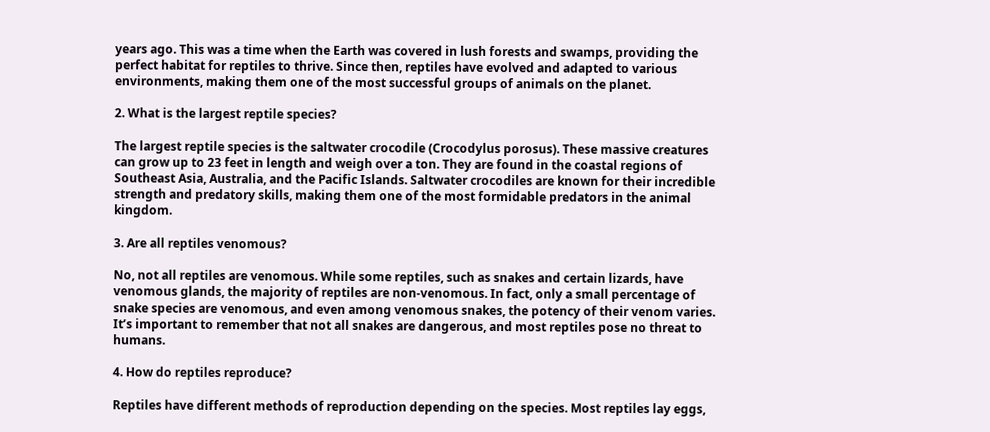years ago. This was a time when the Earth was covered in lush forests and swamps, providing the perfect habitat for reptiles to thrive. Since then, reptiles have evolved and adapted to various environments, making them one of the most successful groups of animals on the planet.

2. What is the largest reptile species?

The largest reptile species is the saltwater crocodile (Crocodylus porosus). These massive creatures can grow up to 23 feet in length and weigh over a ton. They are found in the coastal regions of Southeast Asia, Australia, and the Pacific Islands. Saltwater crocodiles are known for their incredible strength and predatory skills, making them one of the most formidable predators in the animal kingdom.

3. Are all reptiles venomous?

No, not all reptiles are venomous. While some reptiles, such as snakes and certain lizards, have venomous glands, the majority of reptiles are non-venomous. In fact, only a small percentage of snake species are venomous, and even among venomous snakes, the potency of their venom varies. It’s important to remember that not all snakes are dangerous, and most reptiles pose no threat to humans.

4. How do reptiles reproduce?

Reptiles have different methods of reproduction depending on the species. Most reptiles lay eggs,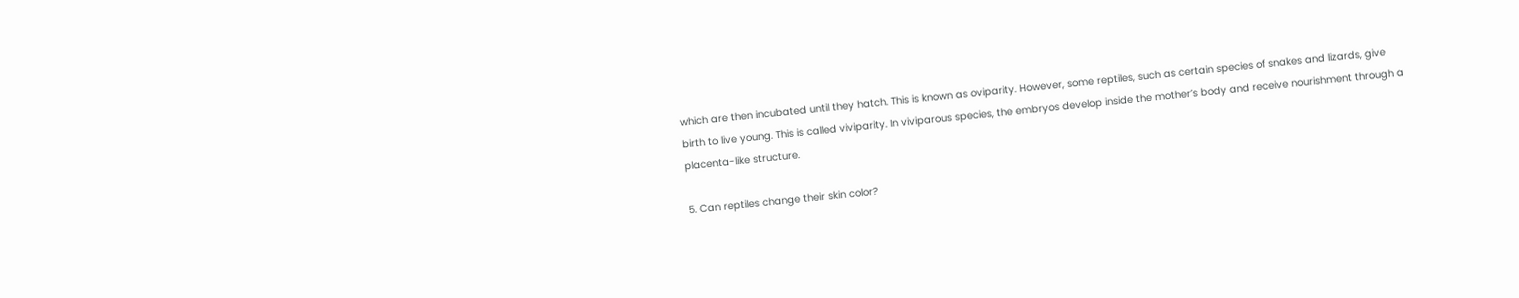which are then incubated until they hatch. This is known as oviparity. However, some reptiles, such as certain species of snakes and lizards, give birth to live young. This is called viviparity. In viviparous species, the embryos develop inside the mother’s body and receive nourishment through a placenta-like structure.

5. Can reptiles change their skin color?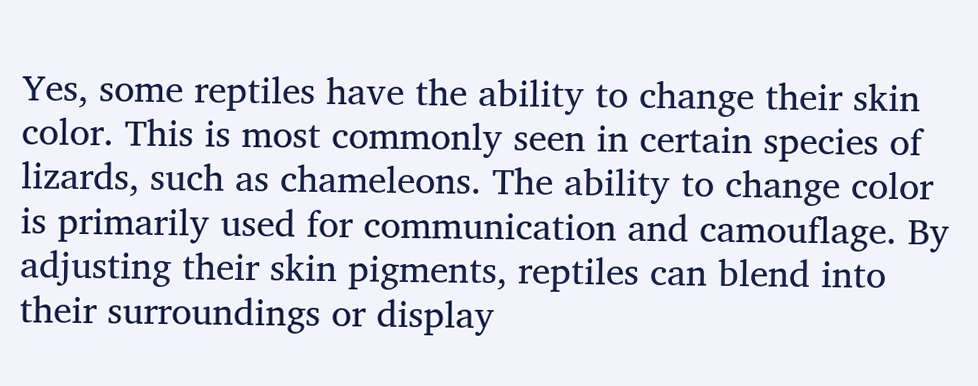Yes, some reptiles have the ability to change their skin color. This is most commonly seen in certain species of lizards, such as chameleons. The ability to change color is primarily used for communication and camouflage. By adjusting their skin pigments, reptiles can blend into their surroundings or display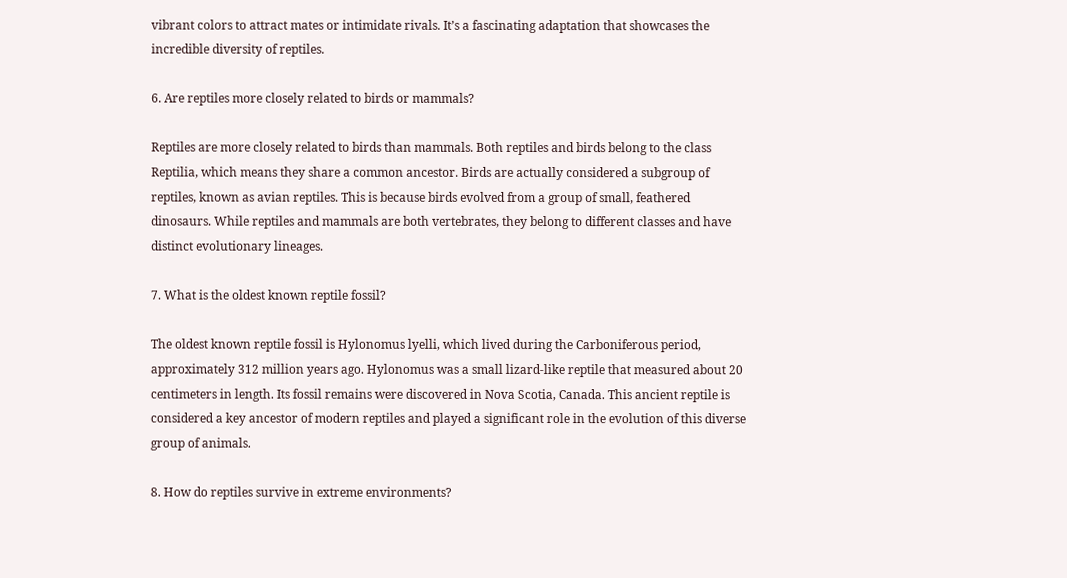vibrant colors to attract mates or intimidate rivals. It’s a fascinating adaptation that showcases the incredible diversity of reptiles.

6. Are reptiles more closely related to birds or mammals?

Reptiles are more closely related to birds than mammals. Both reptiles and birds belong to the class Reptilia, which means they share a common ancestor. Birds are actually considered a subgroup of reptiles, known as avian reptiles. This is because birds evolved from a group of small, feathered dinosaurs. While reptiles and mammals are both vertebrates, they belong to different classes and have distinct evolutionary lineages.

7. What is the oldest known reptile fossil?

The oldest known reptile fossil is Hylonomus lyelli, which lived during the Carboniferous period, approximately 312 million years ago. Hylonomus was a small lizard-like reptile that measured about 20 centimeters in length. Its fossil remains were discovered in Nova Scotia, Canada. This ancient reptile is considered a key ancestor of modern reptiles and played a significant role in the evolution of this diverse group of animals.

8. How do reptiles survive in extreme environments?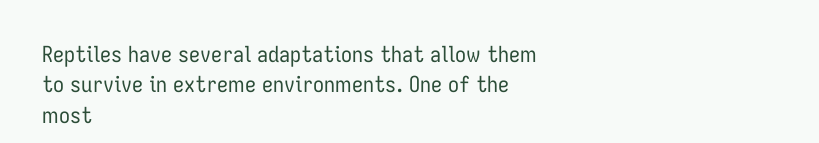Reptiles have several adaptations that allow them to survive in extreme environments. One of the most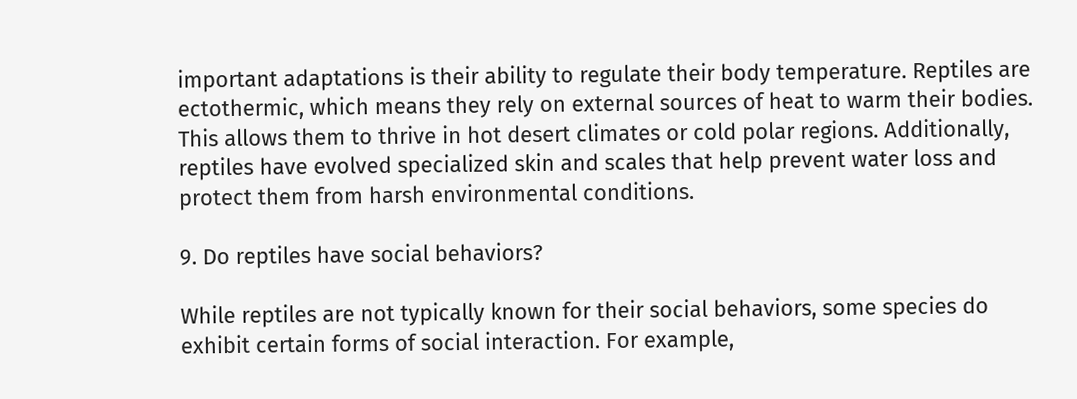important adaptations is their ability to regulate their body temperature. Reptiles are ectothermic, which means they rely on external sources of heat to warm their bodies. This allows them to thrive in hot desert climates or cold polar regions. Additionally, reptiles have evolved specialized skin and scales that help prevent water loss and protect them from harsh environmental conditions.

9. Do reptiles have social behaviors?

While reptiles are not typically known for their social behaviors, some species do exhibit certain forms of social interaction. For example,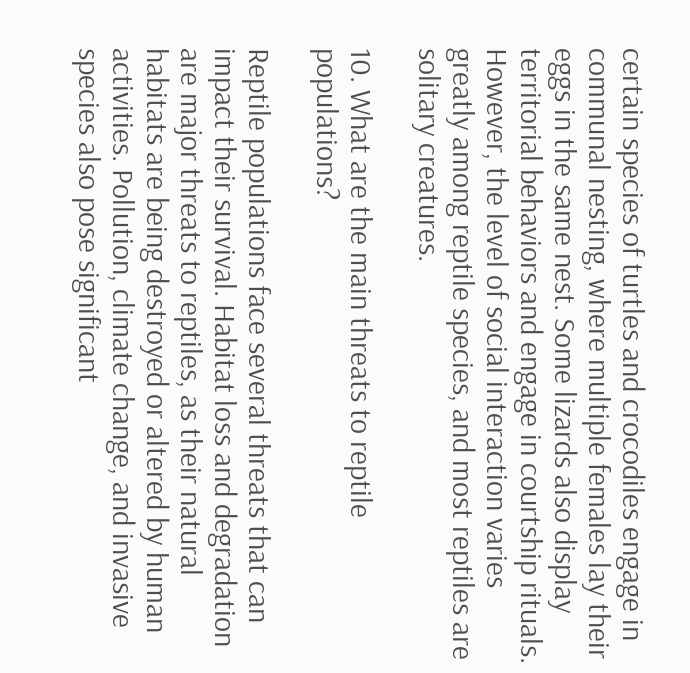certain species of turtles and crocodiles engage in communal nesting, where multiple females lay their eggs in the same nest. Some lizards also display territorial behaviors and engage in courtship rituals. However, the level of social interaction varies greatly among reptile species, and most reptiles are solitary creatures.

10. What are the main threats to reptile populations?

Reptile populations face several threats that can impact their survival. Habitat loss and degradation are major threats to reptiles, as their natural habitats are being destroyed or altered by human activities. Pollution, climate change, and invasive species also pose significant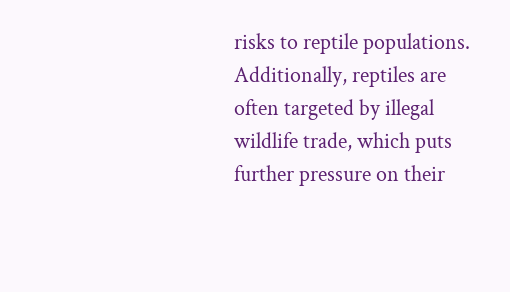risks to reptile populations. Additionally, reptiles are often targeted by illegal wildlife trade, which puts further pressure on their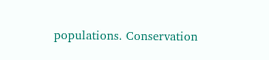populations. Conservation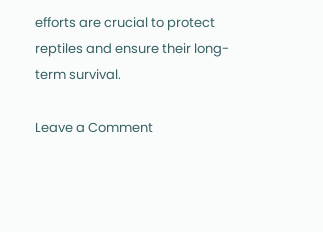efforts are crucial to protect reptiles and ensure their long-term survival.

Leave a Comment